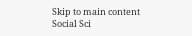Skip to main content
Social Sci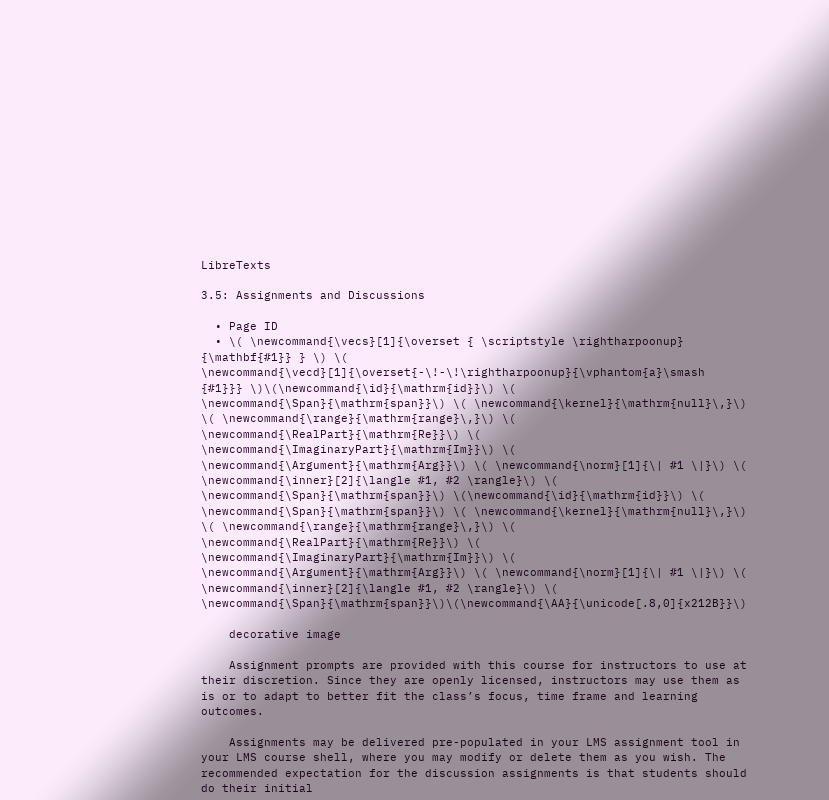LibreTexts

3.5: Assignments and Discussions

  • Page ID
  • \( \newcommand{\vecs}[1]{\overset { \scriptstyle \rightharpoonup} {\mathbf{#1}} } \) \( \newcommand{\vecd}[1]{\overset{-\!-\!\rightharpoonup}{\vphantom{a}\smash {#1}}} \)\(\newcommand{\id}{\mathrm{id}}\) \( \newcommand{\Span}{\mathrm{span}}\) \( \newcommand{\kernel}{\mathrm{null}\,}\) \( \newcommand{\range}{\mathrm{range}\,}\) \( \newcommand{\RealPart}{\mathrm{Re}}\) \( \newcommand{\ImaginaryPart}{\mathrm{Im}}\) \( \newcommand{\Argument}{\mathrm{Arg}}\) \( \newcommand{\norm}[1]{\| #1 \|}\) \( \newcommand{\inner}[2]{\langle #1, #2 \rangle}\) \( \newcommand{\Span}{\mathrm{span}}\) \(\newcommand{\id}{\mathrm{id}}\) \( \newcommand{\Span}{\mathrm{span}}\) \( \newcommand{\kernel}{\mathrm{null}\,}\) \( \newcommand{\range}{\mathrm{range}\,}\) \( \newcommand{\RealPart}{\mathrm{Re}}\) \( \newcommand{\ImaginaryPart}{\mathrm{Im}}\) \( \newcommand{\Argument}{\mathrm{Arg}}\) \( \newcommand{\norm}[1]{\| #1 \|}\) \( \newcommand{\inner}[2]{\langle #1, #2 \rangle}\) \( \newcommand{\Span}{\mathrm{span}}\)\(\newcommand{\AA}{\unicode[.8,0]{x212B}}\)

    decorative image

    Assignment prompts are provided with this course for instructors to use at their discretion. Since they are openly licensed, instructors may use them as is or to adapt to better fit the class’s focus, time frame and learning outcomes.

    Assignments may be delivered pre-populated in your LMS assignment tool in your LMS course shell, where you may modify or delete them as you wish. The recommended expectation for the discussion assignments is that students should do their initial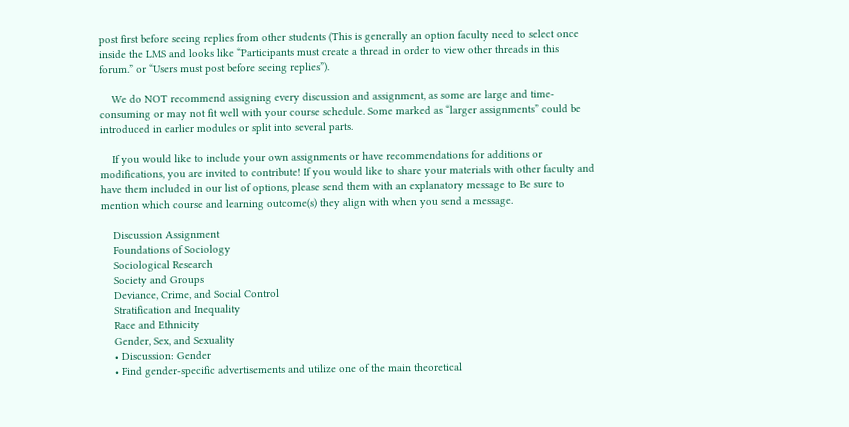post first before seeing replies from other students (This is generally an option faculty need to select once inside the LMS and looks like “Participants must create a thread in order to view other threads in this forum.” or “Users must post before seeing replies”).

    We do NOT recommend assigning every discussion and assignment, as some are large and time-consuming or may not fit well with your course schedule. Some marked as “larger assignments” could be introduced in earlier modules or split into several parts.

    If you would like to include your own assignments or have recommendations for additions or modifications, you are invited to contribute! If you would like to share your materials with other faculty and have them included in our list of options, please send them with an explanatory message to Be sure to mention which course and learning outcome(s) they align with when you send a message.

    Discussion Assignment
    Foundations of Sociology
    Sociological Research
    Society and Groups
    Deviance, Crime, and Social Control
    Stratification and Inequality
    Race and Ethnicity
    Gender, Sex, and Sexuality
    • Discussion: Gender
    • Find gender-specific advertisements and utilize one of the main theoretical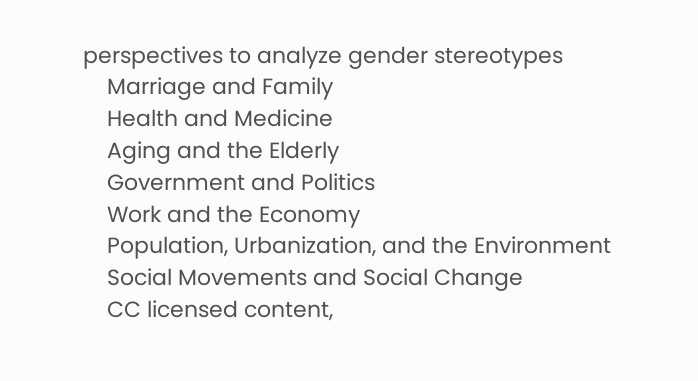perspectives to analyze gender stereotypes
    Marriage and Family
    Health and Medicine
    Aging and the Elderly
    Government and Politics
    Work and the Economy
    Population, Urbanization, and the Environment
    Social Movements and Social Change
    CC licensed content,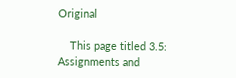Original

    This page titled 3.5: Assignments and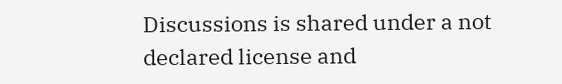Discussions is shared under a not declared license and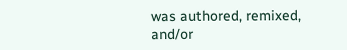was authored, remixed, and/or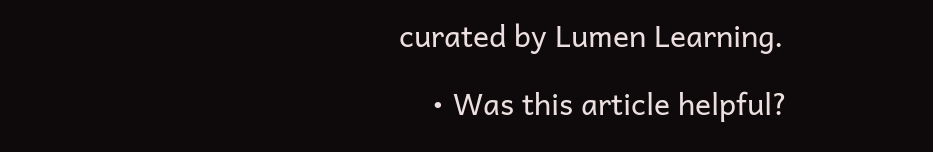curated by Lumen Learning.

    • Was this article helpful?